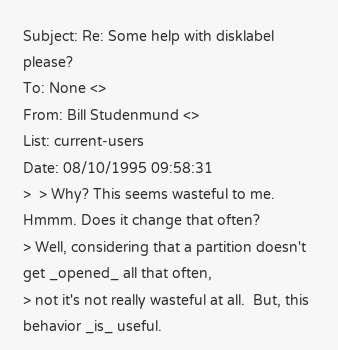Subject: Re: Some help with disklabel please?
To: None <>
From: Bill Studenmund <>
List: current-users
Date: 08/10/1995 09:58:31
>  > Why? This seems wasteful to me. Hmmm. Does it change that often?
> Well, considering that a partition doesn't get _opened_ all that often,
> not it's not really wasteful at all.  But, this behavior _is_ useful.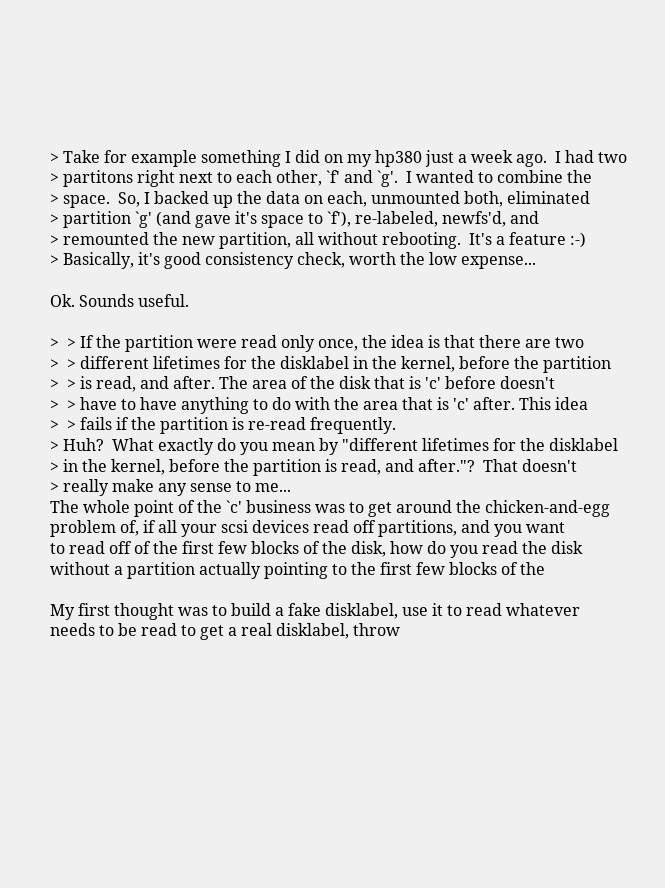> Take for example something I did on my hp380 just a week ago.  I had two
> partitons right next to each other, `f' and `g'.  I wanted to combine the
> space.  So, I backed up the data on each, unmounted both, eliminated
> partition `g' (and gave it's space to `f'), re-labeled, newfs'd, and
> remounted the new partition, all without rebooting.  It's a feature :-)
> Basically, it's good consistency check, worth the low expense...

Ok. Sounds useful.

>  > If the partition were read only once, the idea is that there are two
>  > different lifetimes for the disklabel in the kernel, before the partition
>  > is read, and after. The area of the disk that is 'c' before doesn't
>  > have to have anything to do with the area that is 'c' after. This idea
>  > fails if the partition is re-read frequently.
> Huh?  What exactly do you mean by "different lifetimes for the disklabel
> in the kernel, before the partition is read, and after."?  That doesn't
> really make any sense to me...
The whole point of the `c' business was to get around the chicken-and-egg
problem of, if all your scsi devices read off partitions, and you want
to read off of the first few blocks of the disk, how do you read the disk
without a partition actually pointing to the first few blocks of the

My first thought was to build a fake disklabel, use it to read whatever
needs to be read to get a real disklabel, throw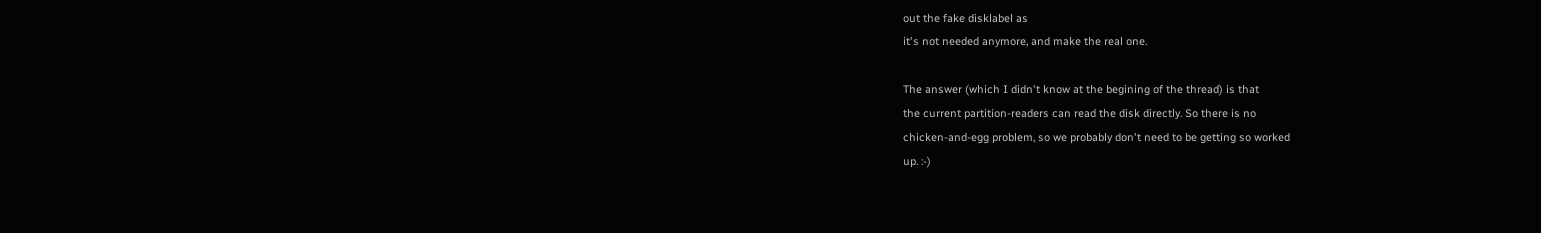out the fake disklabel as
it's not needed anymore, and make the real one.

The answer (which I didn't know at the begining of the thread) is that
the current partition-readers can read the disk directly. So there is no
chicken-and-egg problem, so we probably don't need to be getting so worked
up. :-)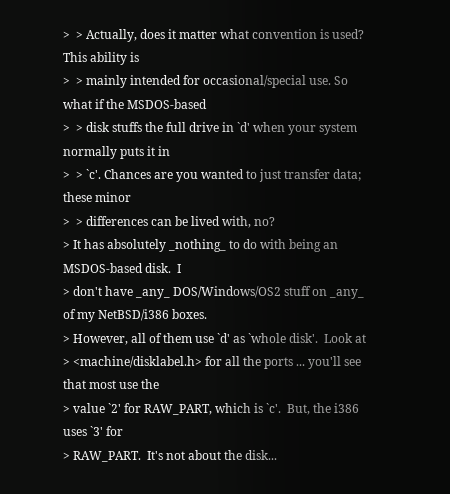>  > Actually, does it matter what convention is used? This ability is
>  > mainly intended for occasional/special use. So what if the MSDOS-based
>  > disk stuffs the full drive in `d' when your system normally puts it in
>  > `c'. Chances are you wanted to just transfer data; these minor
>  > differences can be lived with, no?
> It has absolutely _nothing_ to do with being an MSDOS-based disk.  I
> don't have _any_ DOS/Windows/OS2 stuff on _any_ of my NetBSD/i386 boxes.
> However, all of them use `d' as `whole disk'.  Look at
> <machine/disklabel.h> for all the ports ... you'll see that most use the
> value `2' for RAW_PART, which is `c'.  But, the i386 uses `3' for
> RAW_PART.  It's not about the disk...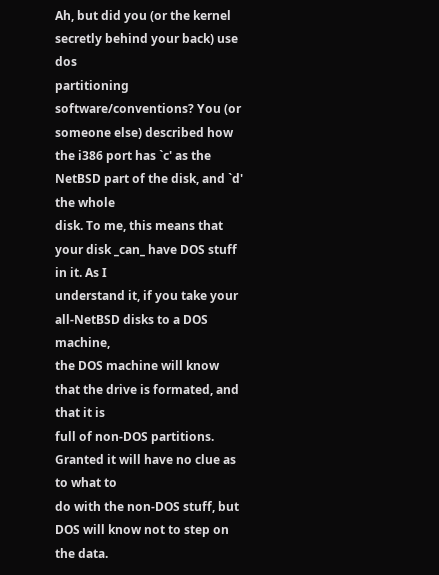Ah, but did you (or the kernel secretly behind your back) use dos
partitioning software/conventions? You (or someone else) described how
the i386 port has `c' as the NetBSD part of the disk, and `d' the whole
disk. To me, this means that your disk _can_ have DOS stuff in it. As I
understand it, if you take your all-NetBSD disks to a DOS machine,
the DOS machine will know that the drive is formated, and that it is
full of non-DOS partitions. Granted it will have no clue as to what to
do with the non-DOS stuff, but DOS will know not to step on the data.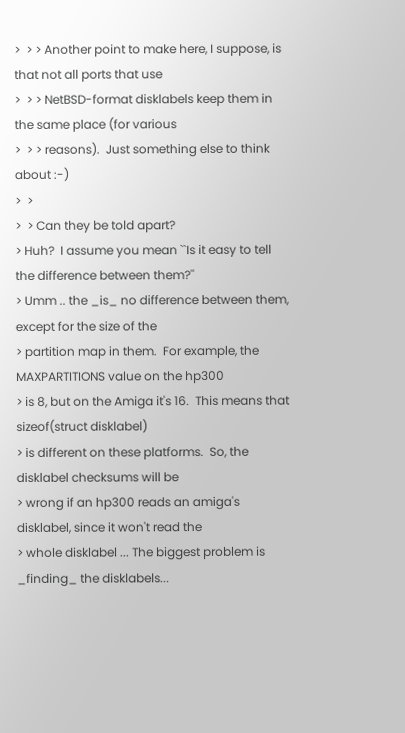>  > > Another point to make here, I suppose, is that not all ports that use
>  > > NetBSD-format disklabels keep them in the same place (for various
>  > > reasons).  Just something else to think about :-)
>  >
>  > Can they be told apart?
> Huh?  I assume you mean ``Is it easy to tell the difference between them?''
> Umm .. the _is_ no difference between them, except for the size of the
> partition map in them.  For example, the MAXPARTITIONS value on the hp300
> is 8, but on the Amiga it's 16.  This means that sizeof(struct disklabel)
> is different on these platforms.  So, the disklabel checksums will be
> wrong if an hp300 reads an amiga's disklabel, since it won't read the
> whole disklabel ... The biggest problem is _finding_ the disklabels...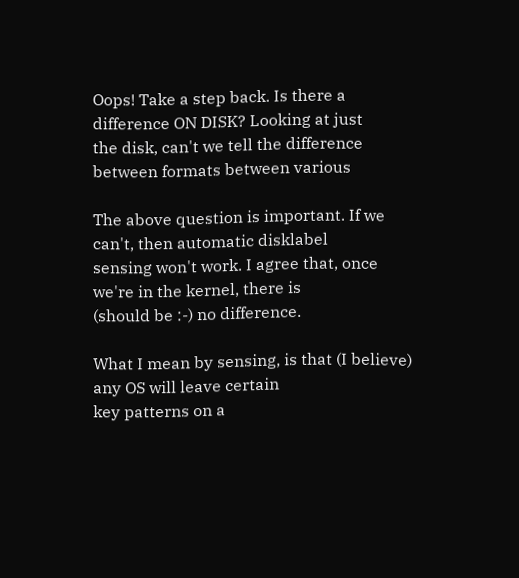Oops! Take a step back. Is there a difference ON DISK? Looking at just
the disk, can't we tell the difference between formats between various

The above question is important. If we can't, then automatic disklabel
sensing won't work. I agree that, once we're in the kernel, there is
(should be :-) no difference.

What I mean by sensing, is that (I believe) any OS will leave certain
key patterns on a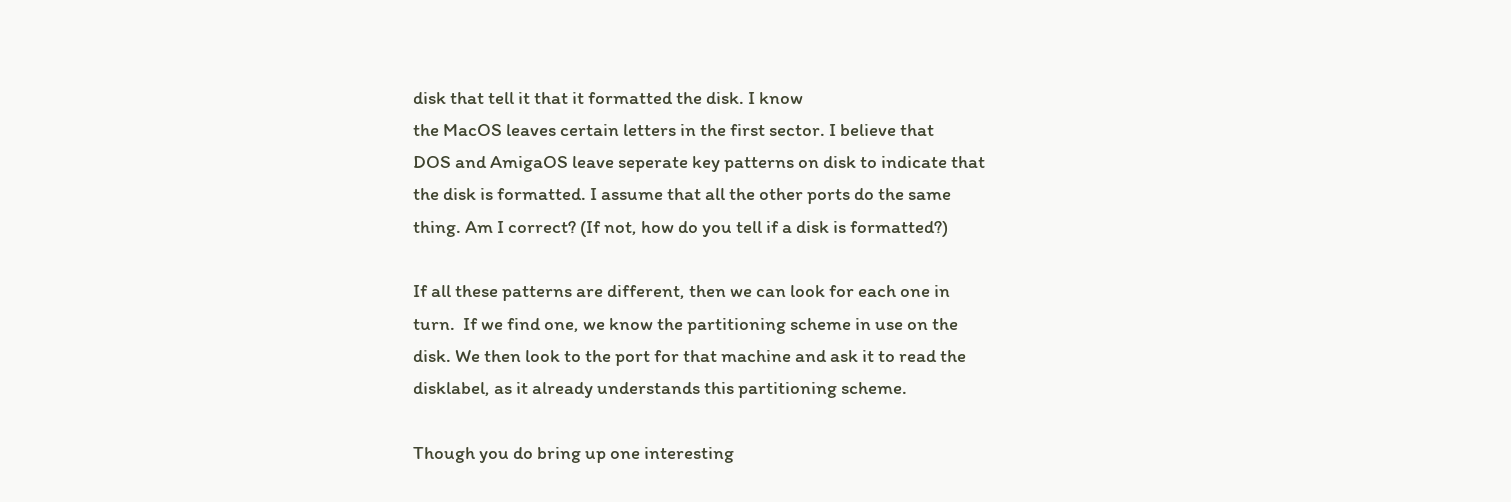disk that tell it that it formatted the disk. I know
the MacOS leaves certain letters in the first sector. I believe that
DOS and AmigaOS leave seperate key patterns on disk to indicate that
the disk is formatted. I assume that all the other ports do the same
thing. Am I correct? (If not, how do you tell if a disk is formatted?)

If all these patterns are different, then we can look for each one in
turn.  If we find one, we know the partitioning scheme in use on the
disk. We then look to the port for that machine and ask it to read the
disklabel, as it already understands this partitioning scheme.

Though you do bring up one interesting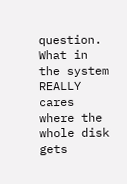question. What in the system REALLY
cares where the whole disk gets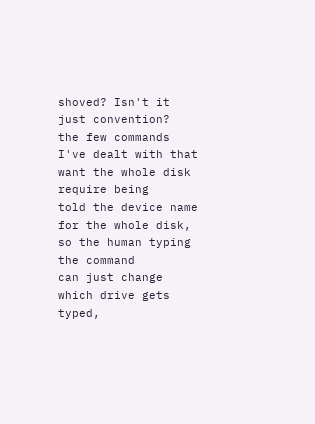shoved? Isn't it just convention?
the few commands I've dealt with that want the whole disk require being
told the device name for the whole disk, so the human typing the command
can just change which drive gets typed,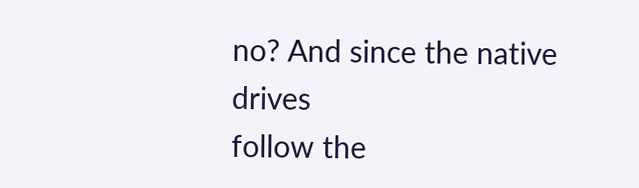no? And since the native drives
follow the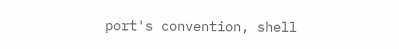port's convention, shell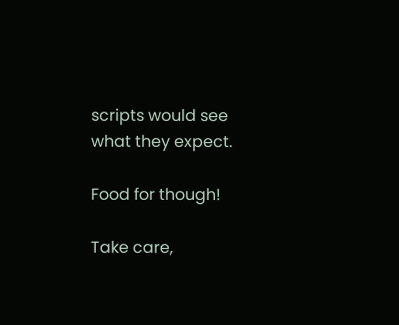scripts would see what they expect.

Food for though!

Take care,